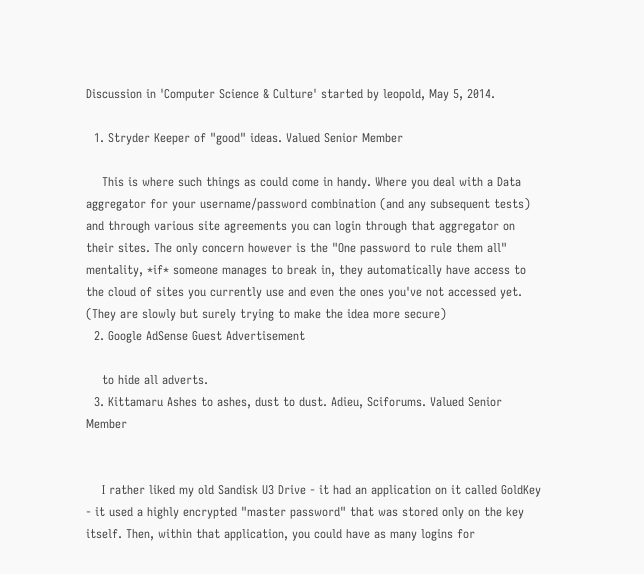Discussion in 'Computer Science & Culture' started by leopold, May 5, 2014.

  1. Stryder Keeper of "good" ideas. Valued Senior Member

    This is where such things as could come in handy. Where you deal with a Data aggregator for your username/password combination (and any subsequent tests) and through various site agreements you can login through that aggregator on their sites. The only concern however is the "One password to rule them all" mentality, *if* someone manages to break in, they automatically have access to the cloud of sites you currently use and even the ones you've not accessed yet. (They are slowly but surely trying to make the idea more secure)
  2. Google AdSense Guest Advertisement

    to hide all adverts.
  3. Kittamaru Ashes to ashes, dust to dust. Adieu, Sciforums. Valued Senior Member


    I rather liked my old Sandisk U3 Drive - it had an application on it called GoldKey - it used a highly encrypted "master password" that was stored only on the key itself. Then, within that application, you could have as many logins for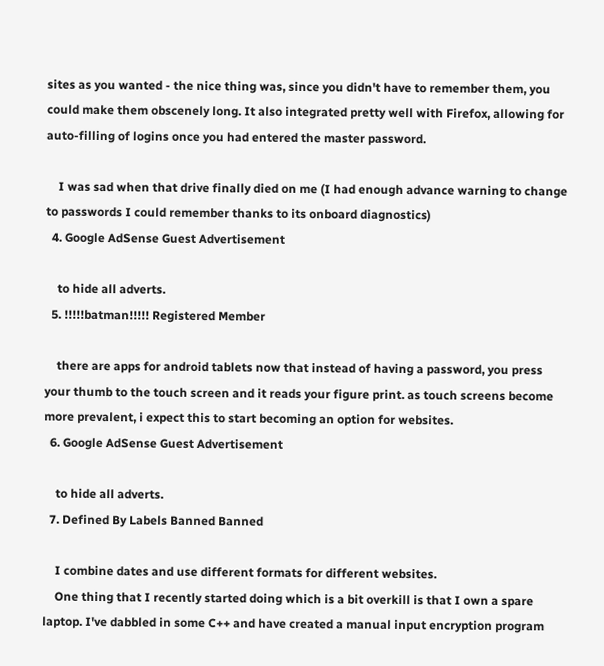sites as you wanted - the nice thing was, since you didn't have to remember them, you could make them obscenely long. It also integrated pretty well with Firefox, allowing for auto-filling of logins once you had entered the master password.

    I was sad when that drive finally died on me (I had enough advance warning to change to passwords I could remember thanks to its onboard diagnostics)
  4. Google AdSense Guest Advertisement

    to hide all adverts.
  5. !!!!!batman!!!!! Registered Member

    there are apps for android tablets now that instead of having a password, you press your thumb to the touch screen and it reads your figure print. as touch screens become more prevalent, i expect this to start becoming an option for websites.
  6. Google AdSense Guest Advertisement

    to hide all adverts.
  7. Defined By Labels Banned Banned

    I combine dates and use different formats for different websites.
    One thing that I recently started doing which is a bit overkill is that I own a spare laptop. I've dabbled in some C++ and have created a manual input encryption program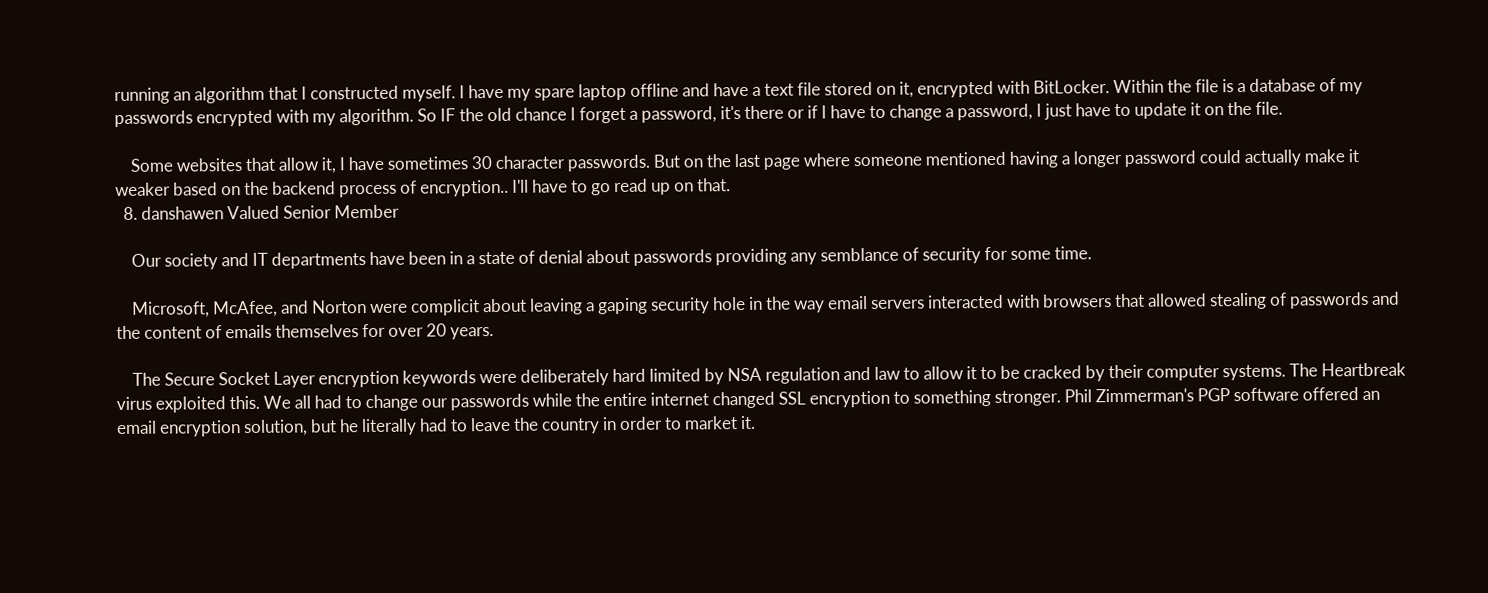running an algorithm that I constructed myself. I have my spare laptop offline and have a text file stored on it, encrypted with BitLocker. Within the file is a database of my passwords encrypted with my algorithm. So IF the old chance I forget a password, it's there or if I have to change a password, I just have to update it on the file.

    Some websites that allow it, I have sometimes 30 character passwords. But on the last page where someone mentioned having a longer password could actually make it weaker based on the backend process of encryption.. I'll have to go read up on that.
  8. danshawen Valued Senior Member

    Our society and IT departments have been in a state of denial about passwords providing any semblance of security for some time.

    Microsoft, McAfee, and Norton were complicit about leaving a gaping security hole in the way email servers interacted with browsers that allowed stealing of passwords and the content of emails themselves for over 20 years.

    The Secure Socket Layer encryption keywords were deliberately hard limited by NSA regulation and law to allow it to be cracked by their computer systems. The Heartbreak virus exploited this. We all had to change our passwords while the entire internet changed SSL encryption to something stronger. Phil Zimmerman's PGP software offered an email encryption solution, but he literally had to leave the country in order to market it.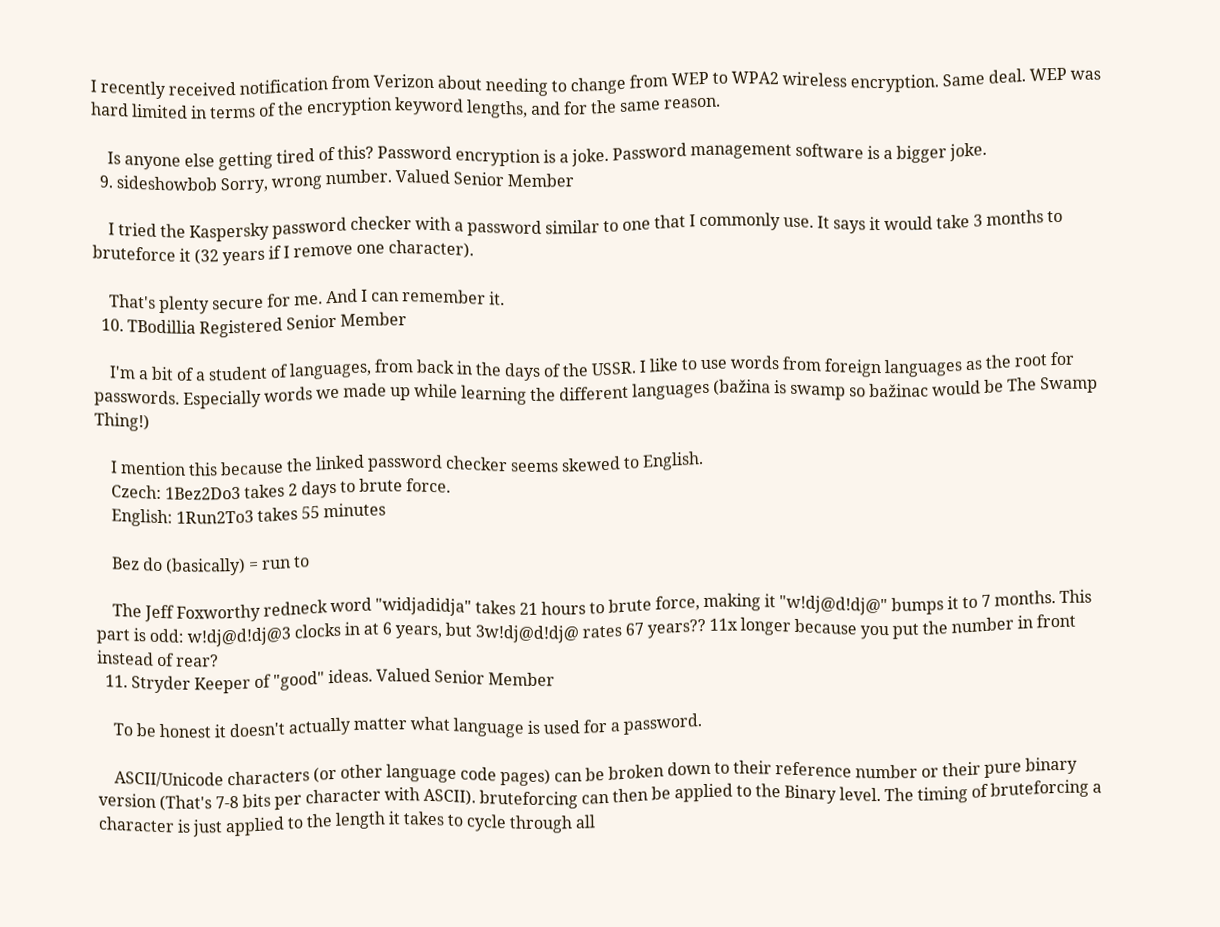I recently received notification from Verizon about needing to change from WEP to WPA2 wireless encryption. Same deal. WEP was hard limited in terms of the encryption keyword lengths, and for the same reason.

    Is anyone else getting tired of this? Password encryption is a joke. Password management software is a bigger joke.
  9. sideshowbob Sorry, wrong number. Valued Senior Member

    I tried the Kaspersky password checker with a password similar to one that I commonly use. It says it would take 3 months to bruteforce it (32 years if I remove one character).

    That's plenty secure for me. And I can remember it.
  10. TBodillia Registered Senior Member

    I'm a bit of a student of languages, from back in the days of the USSR. I like to use words from foreign languages as the root for passwords. Especially words we made up while learning the different languages (bažina is swamp so bažinac would be The Swamp Thing!)

    I mention this because the linked password checker seems skewed to English.
    Czech: 1Bez2Do3 takes 2 days to brute force.
    English: 1Run2To3 takes 55 minutes

    Bez do (basically) = run to

    The Jeff Foxworthy redneck word "widjadidja" takes 21 hours to brute force, making it "w!dj@d!dj@" bumps it to 7 months. This part is odd: w!dj@d!dj@3 clocks in at 6 years, but 3w!dj@d!dj@ rates 67 years?? 11x longer because you put the number in front instead of rear?
  11. Stryder Keeper of "good" ideas. Valued Senior Member

    To be honest it doesn't actually matter what language is used for a password.

    ASCII/Unicode characters (or other language code pages) can be broken down to their reference number or their pure binary version (That's 7-8 bits per character with ASCII). bruteforcing can then be applied to the Binary level. The timing of bruteforcing a character is just applied to the length it takes to cycle through all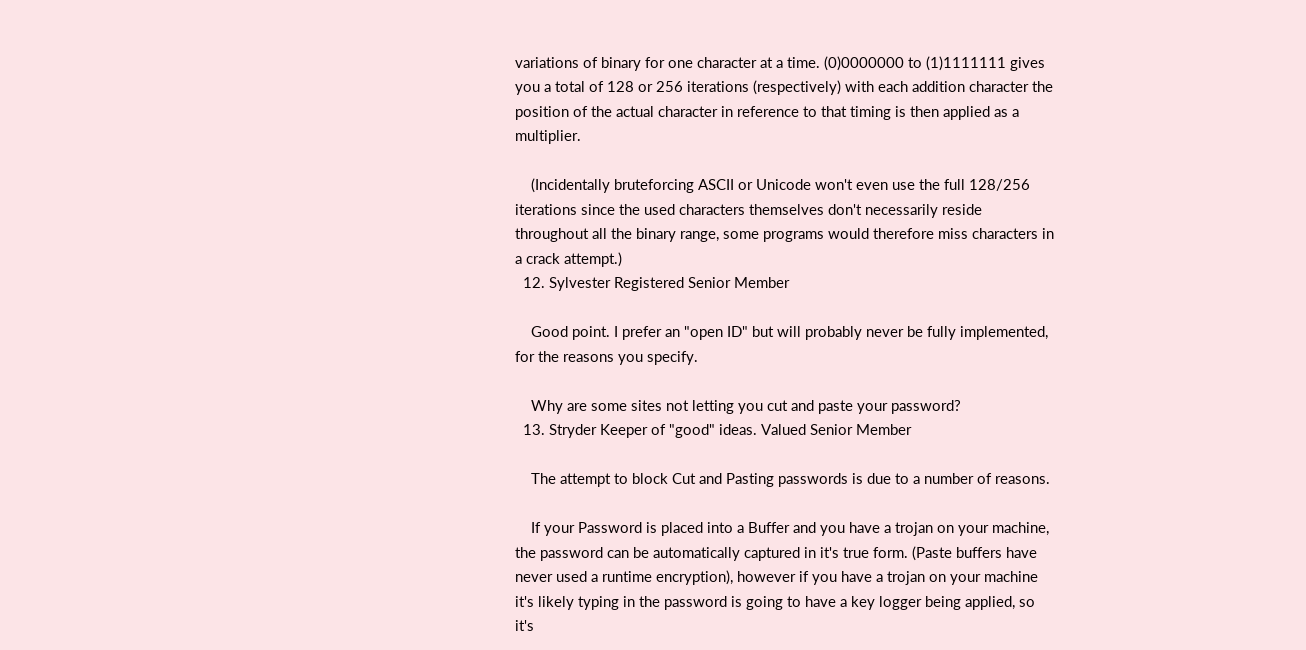variations of binary for one character at a time. (0)0000000 to (1)1111111 gives you a total of 128 or 256 iterations (respectively) with each addition character the position of the actual character in reference to that timing is then applied as a multiplier.

    (Incidentally bruteforcing ASCII or Unicode won't even use the full 128/256 iterations since the used characters themselves don't necessarily reside throughout all the binary range, some programs would therefore miss characters in a crack attempt.)
  12. Sylvester Registered Senior Member

    Good point. I prefer an "open ID" but will probably never be fully implemented, for the reasons you specify.

    Why are some sites not letting you cut and paste your password?
  13. Stryder Keeper of "good" ideas. Valued Senior Member

    The attempt to block Cut and Pasting passwords is due to a number of reasons.

    If your Password is placed into a Buffer and you have a trojan on your machine, the password can be automatically captured in it's true form. (Paste buffers have never used a runtime encryption), however if you have a trojan on your machine it's likely typing in the password is going to have a key logger being applied, so it's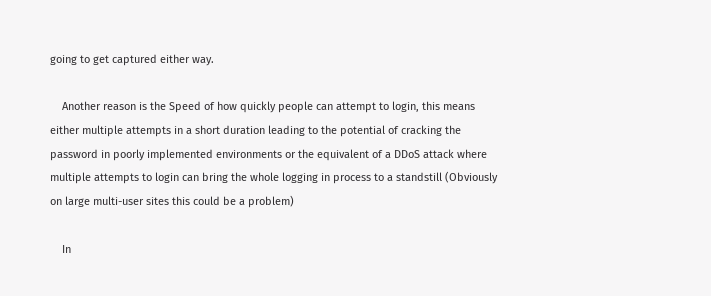going to get captured either way.

    Another reason is the Speed of how quickly people can attempt to login, this means either multiple attempts in a short duration leading to the potential of cracking the password in poorly implemented environments or the equivalent of a DDoS attack where multiple attempts to login can bring the whole logging in process to a standstill (Obviously on large multi-user sites this could be a problem)

    In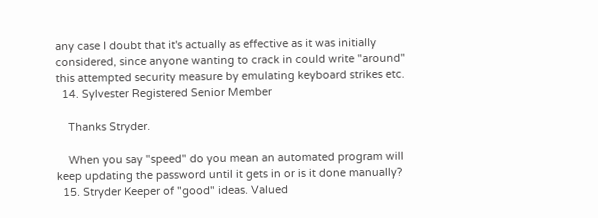any case I doubt that it's actually as effective as it was initially considered, since anyone wanting to crack in could write "around" this attempted security measure by emulating keyboard strikes etc.
  14. Sylvester Registered Senior Member

    Thanks Stryder.

    When you say "speed" do you mean an automated program will keep updating the password until it gets in or is it done manually?
  15. Stryder Keeper of "good" ideas. Valued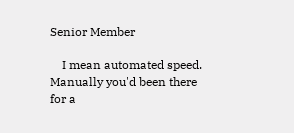Senior Member

    I mean automated speed. Manually you'd been there for a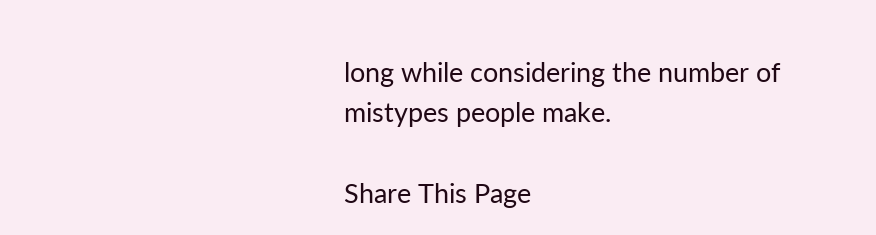long while considering the number of mistypes people make.

Share This Page